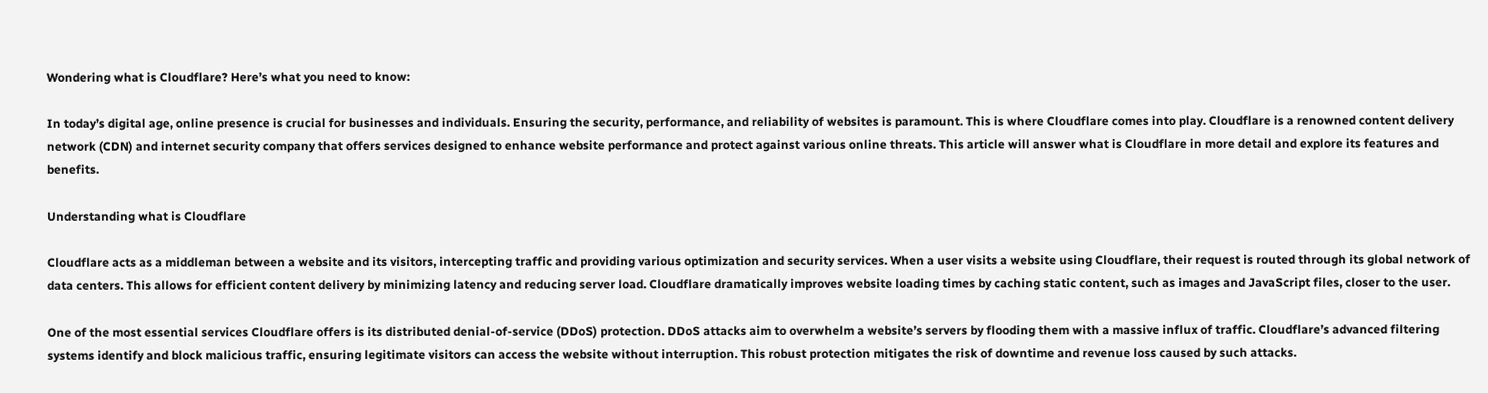Wondering what is Cloudflare? Here’s what you need to know:

In today’s digital age, online presence is crucial for businesses and individuals. Ensuring the security, performance, and reliability of websites is paramount. This is where Cloudflare comes into play. Cloudflare is a renowned content delivery network (CDN) and internet security company that offers services designed to enhance website performance and protect against various online threats. This article will answer what is Cloudflare in more detail and explore its features and benefits.

Understanding what is Cloudflare

Cloudflare acts as a middleman between a website and its visitors, intercepting traffic and providing various optimization and security services. When a user visits a website using Cloudflare, their request is routed through its global network of data centers. This allows for efficient content delivery by minimizing latency and reducing server load. Cloudflare dramatically improves website loading times by caching static content, such as images and JavaScript files, closer to the user.

One of the most essential services Cloudflare offers is its distributed denial-of-service (DDoS) protection. DDoS attacks aim to overwhelm a website’s servers by flooding them with a massive influx of traffic. Cloudflare’s advanced filtering systems identify and block malicious traffic, ensuring legitimate visitors can access the website without interruption. This robust protection mitigates the risk of downtime and revenue loss caused by such attacks.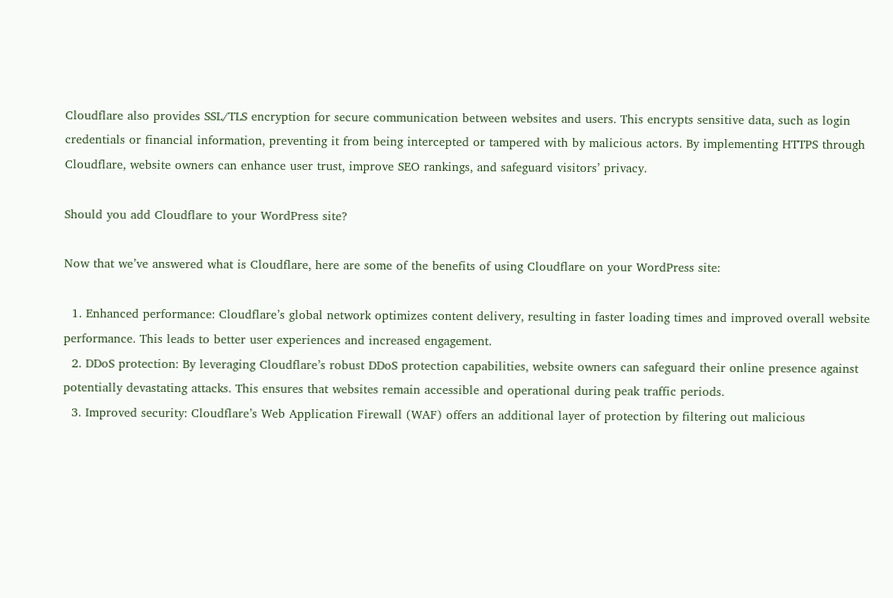Cloudflare also provides SSL/TLS encryption for secure communication between websites and users. This encrypts sensitive data, such as login credentials or financial information, preventing it from being intercepted or tampered with by malicious actors. By implementing HTTPS through Cloudflare, website owners can enhance user trust, improve SEO rankings, and safeguard visitors’ privacy.

Should you add Cloudflare to your WordPress site?

Now that we’ve answered what is Cloudflare, here are some of the benefits of using Cloudflare on your WordPress site:

  1. Enhanced performance: Cloudflare’s global network optimizes content delivery, resulting in faster loading times and improved overall website performance. This leads to better user experiences and increased engagement.
  2. DDoS protection: By leveraging Cloudflare’s robust DDoS protection capabilities, website owners can safeguard their online presence against potentially devastating attacks. This ensures that websites remain accessible and operational during peak traffic periods.
  3. Improved security: Cloudflare’s Web Application Firewall (WAF) offers an additional layer of protection by filtering out malicious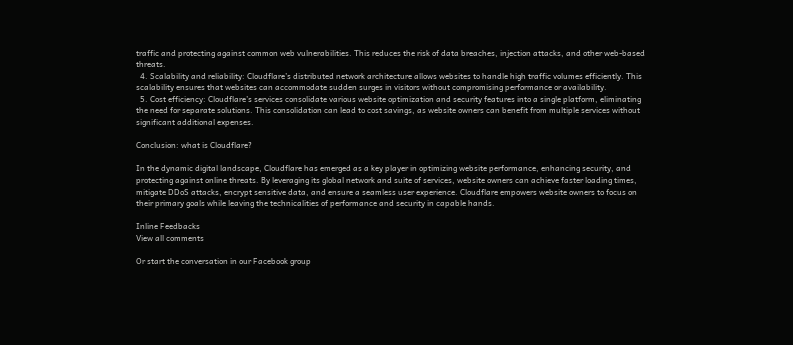traffic and protecting against common web vulnerabilities. This reduces the risk of data breaches, injection attacks, and other web-based threats.
  4. Scalability and reliability: Cloudflare’s distributed network architecture allows websites to handle high traffic volumes efficiently. This scalability ensures that websites can accommodate sudden surges in visitors without compromising performance or availability.
  5. Cost efficiency: Cloudflare’s services consolidate various website optimization and security features into a single platform, eliminating the need for separate solutions. This consolidation can lead to cost savings, as website owners can benefit from multiple services without significant additional expenses.

Conclusion: what is Cloudflare?

In the dynamic digital landscape, Cloudflare has emerged as a key player in optimizing website performance, enhancing security, and protecting against online threats. By leveraging its global network and suite of services, website owners can achieve faster loading times, mitigate DDoS attacks, encrypt sensitive data, and ensure a seamless user experience. Cloudflare empowers website owners to focus on their primary goals while leaving the technicalities of performance and security in capable hands.

Inline Feedbacks
View all comments

Or start the conversation in our Facebook group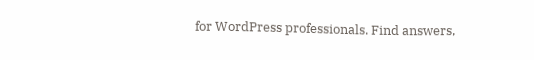for WordPress professionals. Find answers,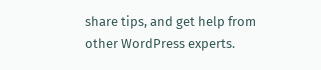share tips, and get help from other WordPress experts.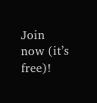Join now (it’s free)!